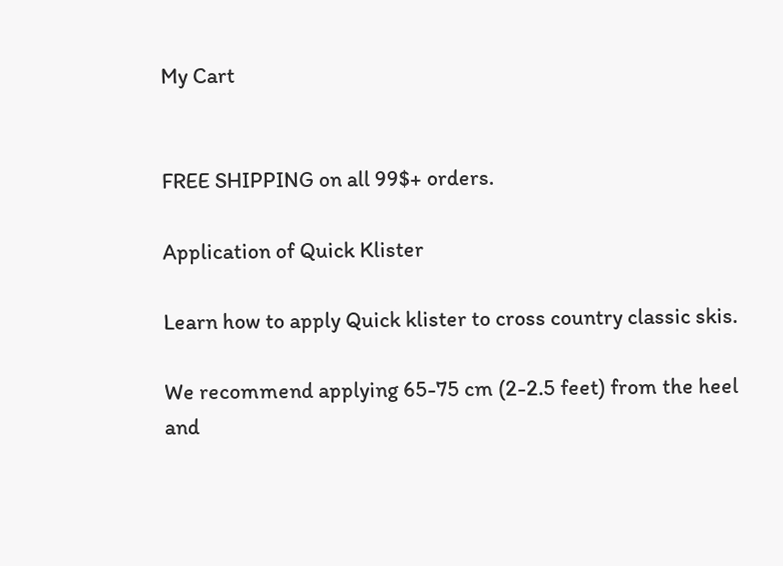My Cart


FREE SHIPPING on all 99$+ orders.

Application of Quick Klister

Learn how to apply Quick klister to cross country classic skis.

We recommend applying 65-75 cm (2-2.5 feet) from the heel and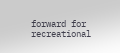forward for recreational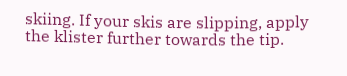skiing. If your skis are slipping, apply the klister further towards the tip.